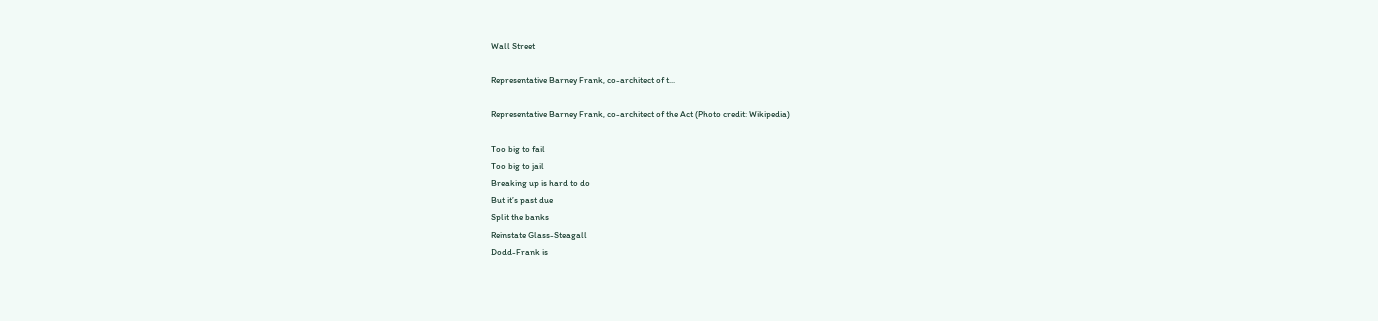Wall Street

Representative Barney Frank, co-architect of t...

Representative Barney Frank, co-architect of the Act (Photo credit: Wikipedia)

Too big to fail
Too big to jail
Breaking up is hard to do
But it’s past due
Split the banks
Reinstate Glass-Steagall
Dodd-Frank is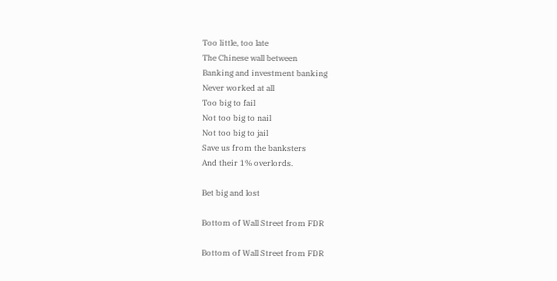Too little, too late
The Chinese wall between
Banking and investment banking
Never worked at all
Too big to fail
Not too big to nail
Not too big to jail
Save us from the banksters
And their 1% overlords.

Bet big and lost

Bottom of Wall Street from FDR

Bottom of Wall Street from FDR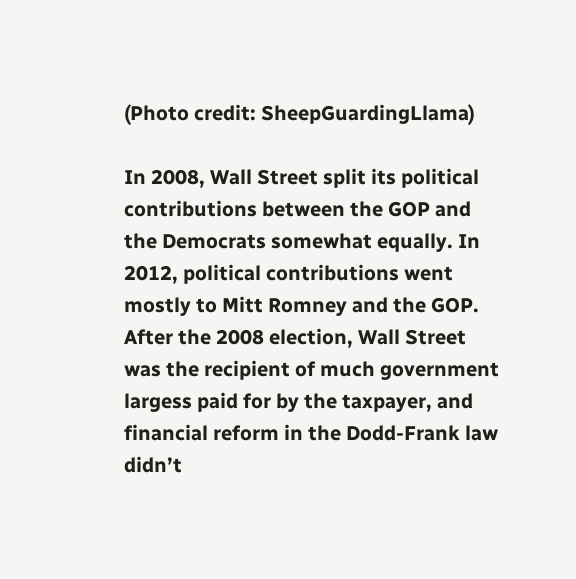(Photo credit: SheepGuardingLlama)

In 2008, Wall Street split its political contributions between the GOP and the Democrats somewhat equally. In 2012, political contributions went mostly to Mitt Romney and the GOP. After the 2008 election, Wall Street was the recipient of much government largess paid for by the taxpayer, and financial reform in the Dodd-Frank law didn’t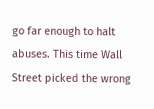go far enough to halt abuses. This time Wall Street picked the wrong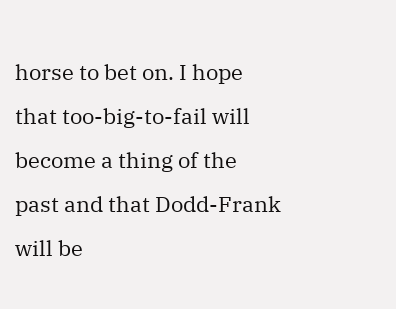horse to bet on. I hope that too-big-to-fail will become a thing of the past and that Dodd-Frank will be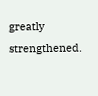greatly strengthened.